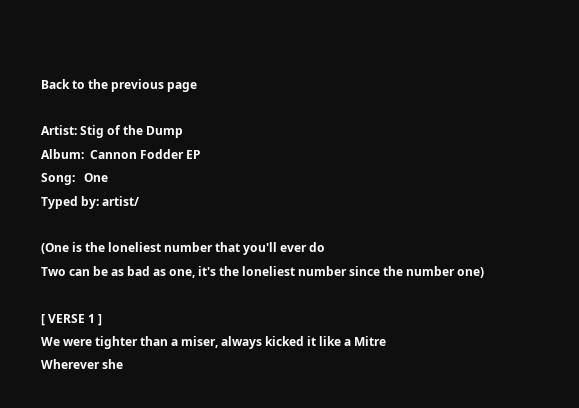Back to the previous page

Artist: Stig of the Dump
Album:  Cannon Fodder EP
Song:   One
Typed by: artist/

(One is the loneliest number that you'll ever do
Two can be as bad as one, it's the loneliest number since the number one)

[ VERSE 1 ]
We were tighter than a miser, always kicked it like a Mitre
Wherever she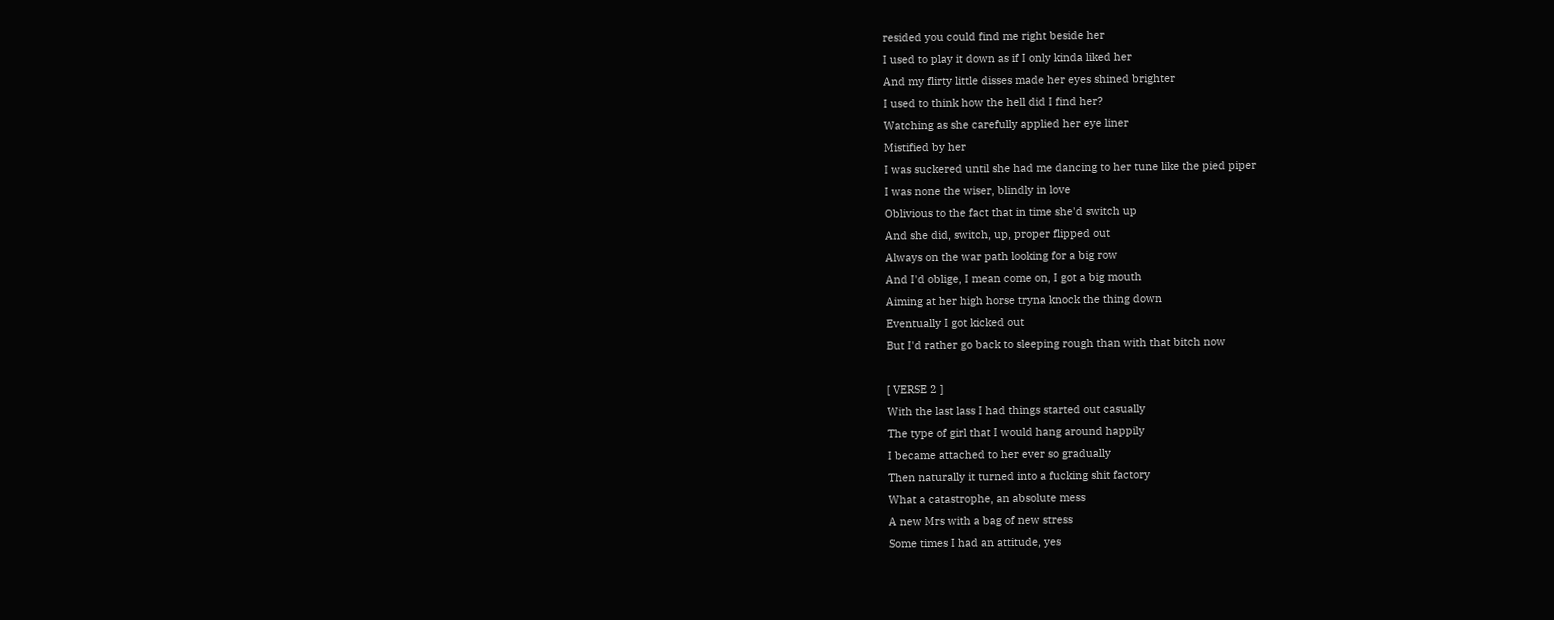resided you could find me right beside her
I used to play it down as if I only kinda liked her
And my flirty little disses made her eyes shined brighter
I used to think how the hell did I find her?
Watching as she carefully applied her eye liner
Mistified by her
I was suckered until she had me dancing to her tune like the pied piper
I was none the wiser, blindly in love
Oblivious to the fact that in time she'd switch up
And she did, switch, up, proper flipped out
Always on the war path looking for a big row
And I'd oblige, I mean come on, I got a big mouth
Aiming at her high horse tryna knock the thing down
Eventually I got kicked out
But I'd rather go back to sleeping rough than with that bitch now

[ VERSE 2 ]
With the last lass I had things started out casually
The type of girl that I would hang around happily
I became attached to her ever so gradually
Then naturally it turned into a fucking shit factory
What a catastrophe, an absolute mess
A new Mrs with a bag of new stress
Some times I had an attitude, yes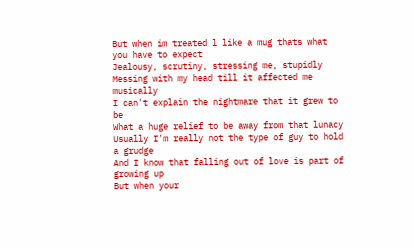But when im treated l like a mug thats what you have to expect
Jealousy, scrutiny, stressing me, stupidly
Messing with my head till it affected me musically
I can't explain the nightmare that it grew to be
What a huge relief to be away from that lunacy
Usually I'm really not the type of guy to hold a grudge
And I know that falling out of love is part of growing up
But when your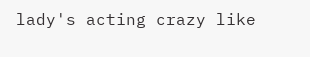lady's acting crazy like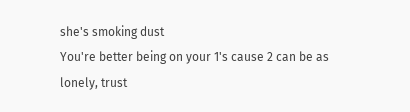she's smoking dust
You're better being on your 1's cause 2 can be as lonely, trust